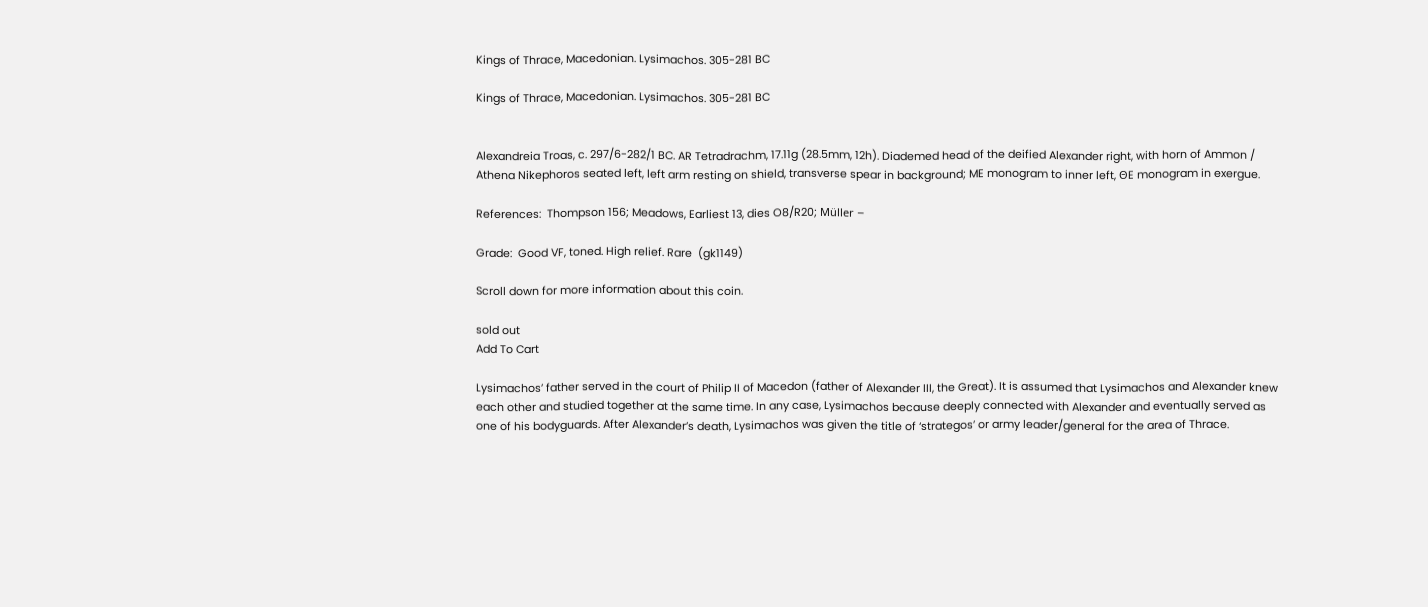Kings of Thrace, Macedonian. Lysimachos. 305-281 BC

Kings of Thrace, Macedonian. Lysimachos. 305-281 BC


Alexandreia Troas, c. 297/6-282/1 BC. AR Tetradrachm, 17.11g (28.5mm, 12h). Diademed head of the deified Alexander right, with horn of Ammon / Athena Nikephoros seated left, left arm resting on shield, transverse spear in background; ME monogram to inner left, ΘE monogram in exergue.

References:  Thompson 156; Meadows, Earliest 13, dies O8/R20; Müller –

Grade:  Good VF, toned. High relief. Rare  (gk1149)

Scroll down for more information about this coin.

sold out
Add To Cart

Lysimachos’ father served in the court of Philip II of Macedon (father of Alexander III, the Great). It is assumed that Lysimachos and Alexander knew each other and studied together at the same time. In any case, Lysimachos because deeply connected with Alexander and eventually served as one of his bodyguards. After Alexander’s death, Lysimachos was given the title of ‘strategos’ or army leader/general for the area of Thrace.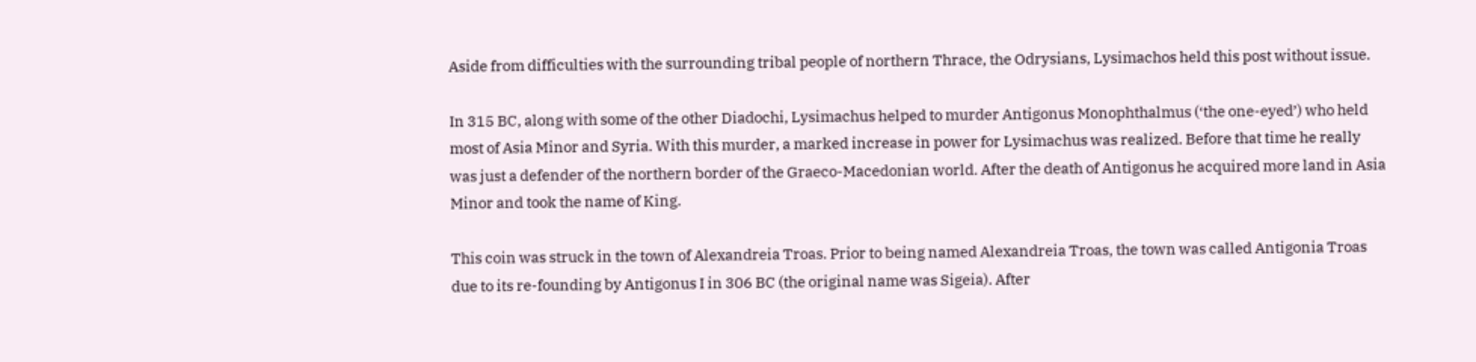Aside from difficulties with the surrounding tribal people of northern Thrace, the Odrysians, Lysimachos held this post without issue.

In 315 BC, along with some of the other Diadochi, Lysimachus helped to murder Antigonus Monophthalmus (‘the one-eyed’) who held most of Asia Minor and Syria. With this murder, a marked increase in power for Lysimachus was realized. Before that time he really was just a defender of the northern border of the Graeco-Macedonian world. After the death of Antigonus he acquired more land in Asia Minor and took the name of King.

This coin was struck in the town of Alexandreia Troas. Prior to being named Alexandreia Troas, the town was called Antigonia Troas due to its re-founding by Antigonus I in 306 BC (the original name was Sigeia). After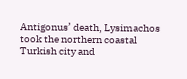Antigonus’ death, Lysimachos took the northern coastal Turkish city and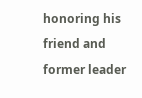honoring his friend and former leader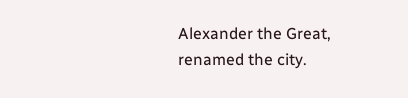Alexander the Great, renamed the city.